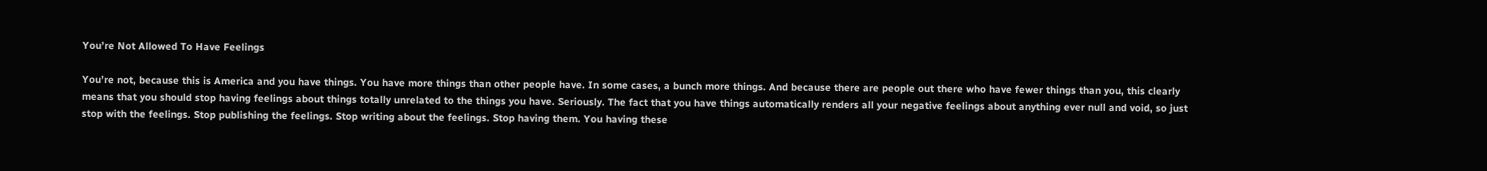You’re Not Allowed To Have Feelings

You’re not, because this is America and you have things. You have more things than other people have. In some cases, a bunch more things. And because there are people out there who have fewer things than you, this clearly means that you should stop having feelings about things totally unrelated to the things you have. Seriously. The fact that you have things automatically renders all your negative feelings about anything ever null and void, so just stop with the feelings. Stop publishing the feelings. Stop writing about the feelings. Stop having them. You having these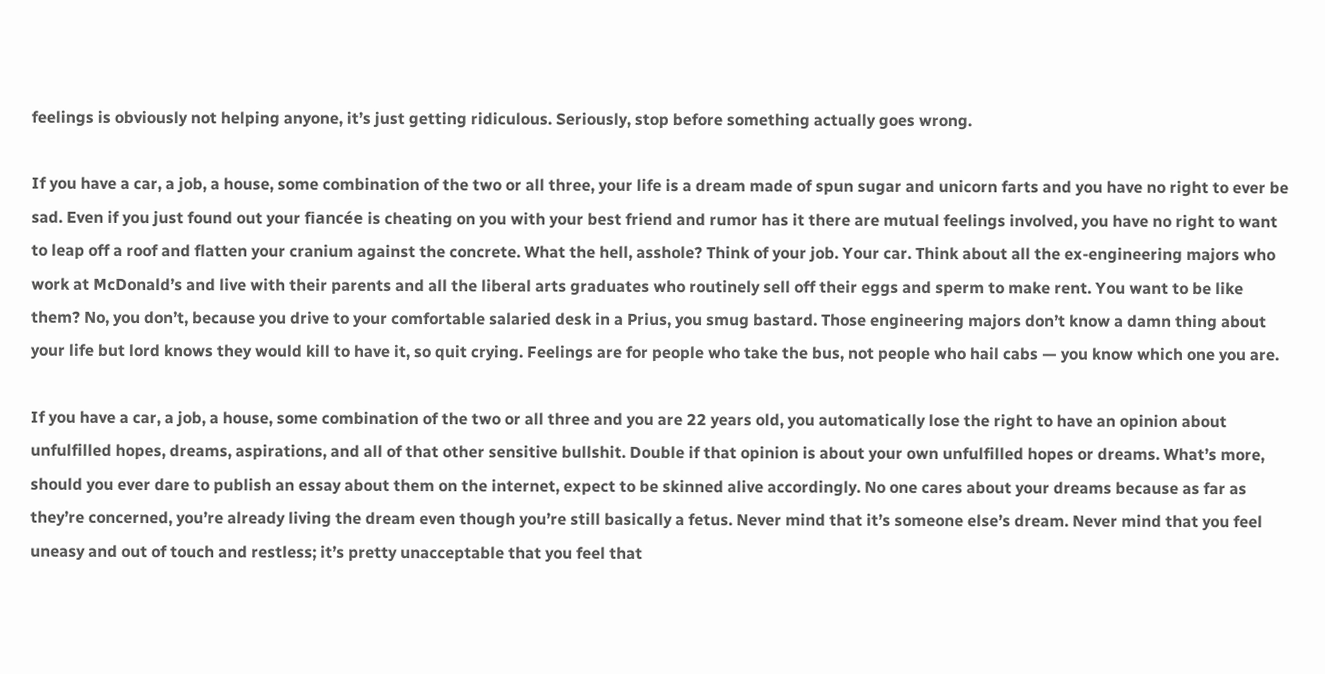feelings is obviously not helping anyone, it’s just getting ridiculous. Seriously, stop before something actually goes wrong.

If you have a car, a job, a house, some combination of the two or all three, your life is a dream made of spun sugar and unicorn farts and you have no right to ever be sad. Even if you just found out your fiancée is cheating on you with your best friend and rumor has it there are mutual feelings involved, you have no right to want to leap off a roof and flatten your cranium against the concrete. What the hell, asshole? Think of your job. Your car. Think about all the ex-engineering majors who work at McDonald’s and live with their parents and all the liberal arts graduates who routinely sell off their eggs and sperm to make rent. You want to be like them? No, you don’t, because you drive to your comfortable salaried desk in a Prius, you smug bastard. Those engineering majors don’t know a damn thing about your life but lord knows they would kill to have it, so quit crying. Feelings are for people who take the bus, not people who hail cabs — you know which one you are.

If you have a car, a job, a house, some combination of the two or all three and you are 22 years old, you automatically lose the right to have an opinion about unfulfilled hopes, dreams, aspirations, and all of that other sensitive bullshit. Double if that opinion is about your own unfulfilled hopes or dreams. What’s more, should you ever dare to publish an essay about them on the internet, expect to be skinned alive accordingly. No one cares about your dreams because as far as they’re concerned, you’re already living the dream even though you’re still basically a fetus. Never mind that it’s someone else’s dream. Never mind that you feel uneasy and out of touch and restless; it’s pretty unacceptable that you feel that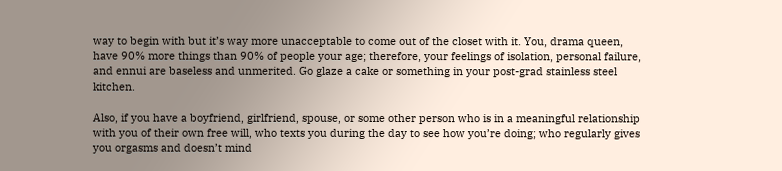way to begin with but it’s way more unacceptable to come out of the closet with it. You, drama queen, have 90% more things than 90% of people your age; therefore, your feelings of isolation, personal failure, and ennui are baseless and unmerited. Go glaze a cake or something in your post-grad stainless steel kitchen.

Also, if you have a boyfriend, girlfriend, spouse, or some other person who is in a meaningful relationship with you of their own free will, who texts you during the day to see how you’re doing; who regularly gives you orgasms and doesn’t mind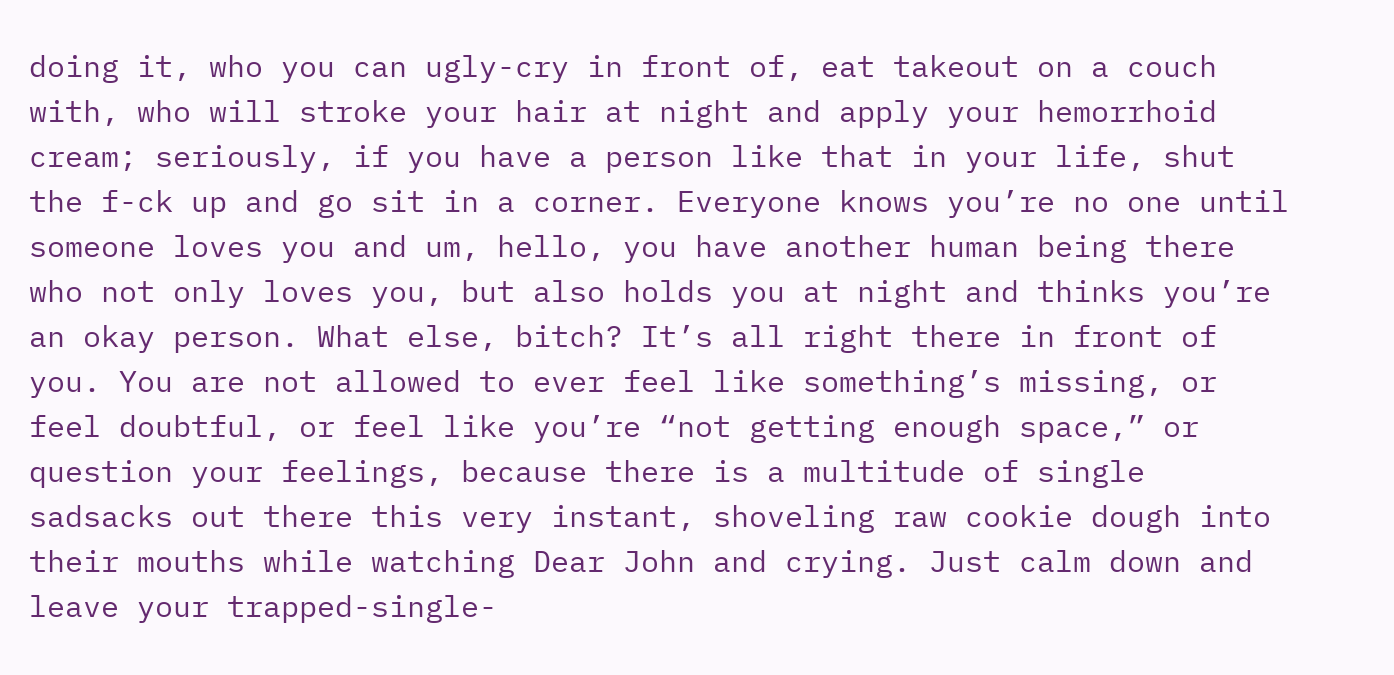doing it, who you can ugly-cry in front of, eat takeout on a couch with, who will stroke your hair at night and apply your hemorrhoid cream; seriously, if you have a person like that in your life, shut the f-ck up and go sit in a corner. Everyone knows you’re no one until someone loves you and um, hello, you have another human being there who not only loves you, but also holds you at night and thinks you’re an okay person. What else, bitch? It’s all right there in front of you. You are not allowed to ever feel like something’s missing, or feel doubtful, or feel like you’re “not getting enough space,” or question your feelings, because there is a multitude of single sadsacks out there this very instant, shoveling raw cookie dough into their mouths while watching Dear John and crying. Just calm down and leave your trapped-single-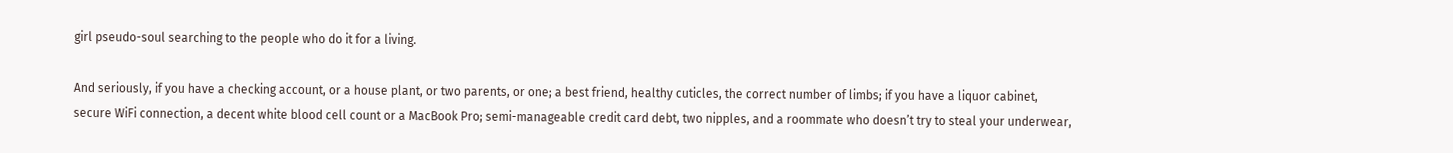girl pseudo-soul searching to the people who do it for a living.

And seriously, if you have a checking account, or a house plant, or two parents, or one; a best friend, healthy cuticles, the correct number of limbs; if you have a liquor cabinet, secure WiFi connection, a decent white blood cell count or a MacBook Pro; semi-manageable credit card debt, two nipples, and a roommate who doesn’t try to steal your underwear,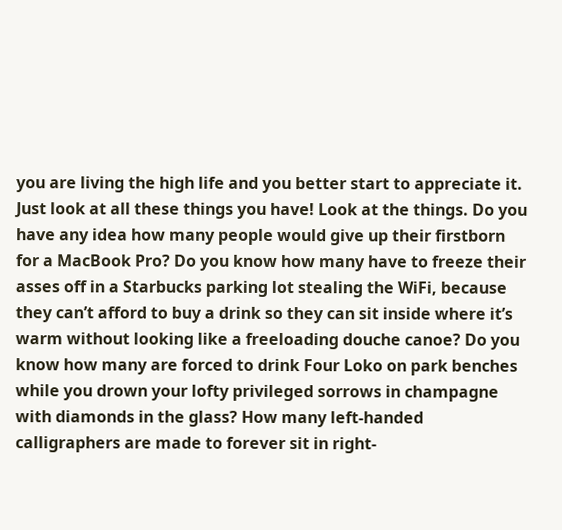you are living the high life and you better start to appreciate it. Just look at all these things you have! Look at the things. Do you have any idea how many people would give up their firstborn for a MacBook Pro? Do you know how many have to freeze their asses off in a Starbucks parking lot stealing the WiFi, because they can’t afford to buy a drink so they can sit inside where it’s warm without looking like a freeloading douche canoe? Do you know how many are forced to drink Four Loko on park benches while you drown your lofty privileged sorrows in champagne with diamonds in the glass? How many left-handed calligraphers are made to forever sit in right-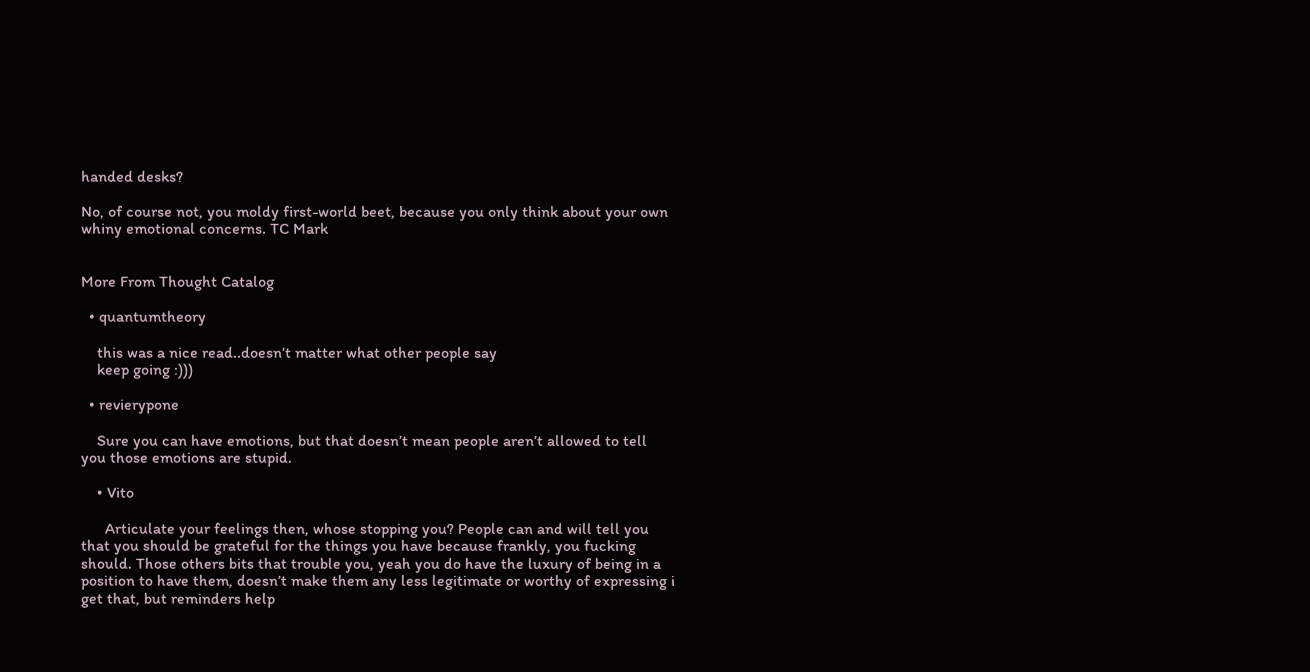handed desks?

No, of course not, you moldy first-world beet, because you only think about your own whiny emotional concerns. TC Mark


More From Thought Catalog

  • quantumtheory

    this was a nice read..doesn’t matter what other people say
    keep going :)))

  • revierypone

    Sure you can have emotions, but that doesn’t mean people aren’t allowed to tell you those emotions are stupid.

    • Vito

      Articulate your feelings then, whose stopping you? People can and will tell you that you should be grateful for the things you have because frankly, you fucking should. Those others bits that trouble you, yeah you do have the luxury of being in a position to have them, doesn’t make them any less legitimate or worthy of expressing i get that, but reminders help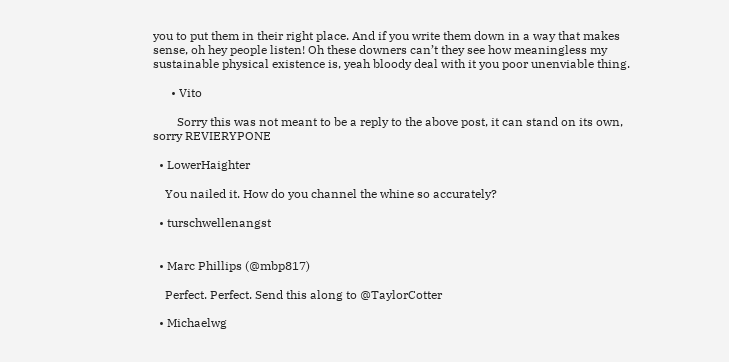you to put them in their right place. And if you write them down in a way that makes sense, oh hey people listen! Oh these downers can’t they see how meaningless my sustainable physical existence is, yeah bloody deal with it you poor unenviable thing.

      • Vito

        Sorry this was not meant to be a reply to the above post, it can stand on its own, sorry REVIERYPONE

  • LowerHaighter

    You nailed it. How do you channel the whine so accurately?

  • turschwellenangst


  • Marc Phillips (@mbp817)

    Perfect. Perfect. Send this along to @TaylorCotter

  • Michaelwg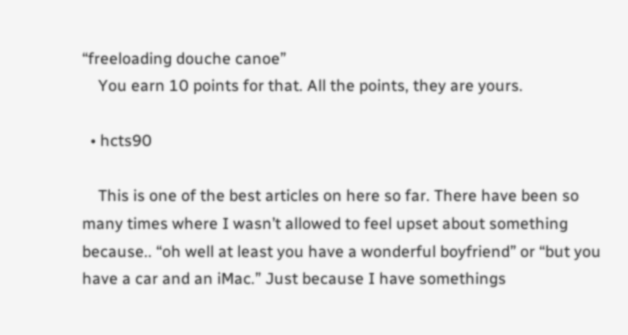“freeloading douche canoe”
    You earn 10 points for that. All the points, they are yours.

  • hcts90

    This is one of the best articles on here so far. There have been so many times where I wasn’t allowed to feel upset about something because.. “oh well at least you have a wonderful boyfriend” or “but you have a car and an iMac.” Just because I have somethings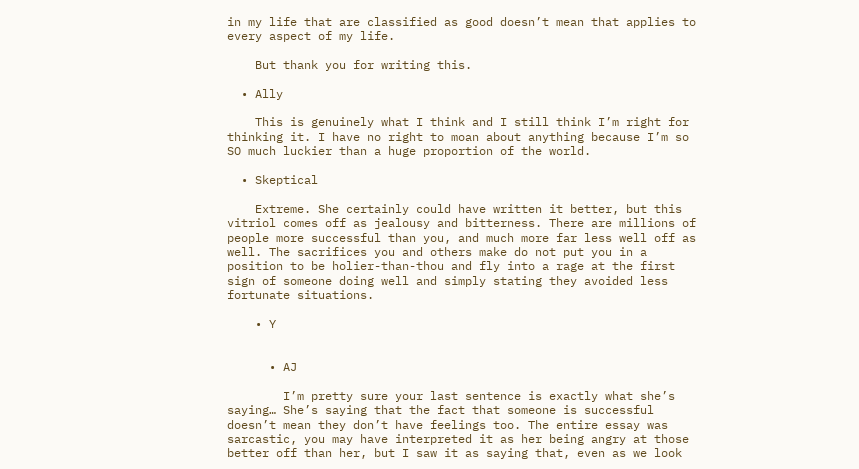in my life that are classified as good doesn’t mean that applies to every aspect of my life.

    But thank you for writing this.

  • Ally

    This is genuinely what I think and I still think I’m right for thinking it. I have no right to moan about anything because I’m so SO much luckier than a huge proportion of the world.

  • Skeptical

    Extreme. She certainly could have written it better, but this vitriol comes off as jealousy and bitterness. There are millions of people more successful than you, and much more far less well off as well. The sacrifices you and others make do not put you in a position to be holier-than-thou and fly into a rage at the first sign of someone doing well and simply stating they avoided less fortunate situations.

    • Y


      • AJ

        I’m pretty sure your last sentence is exactly what she’s saying… She’s saying that the fact that someone is successful doesn’t mean they don’t have feelings too. The entire essay was sarcastic, you may have interpreted it as her being angry at those better off than her, but I saw it as saying that, even as we look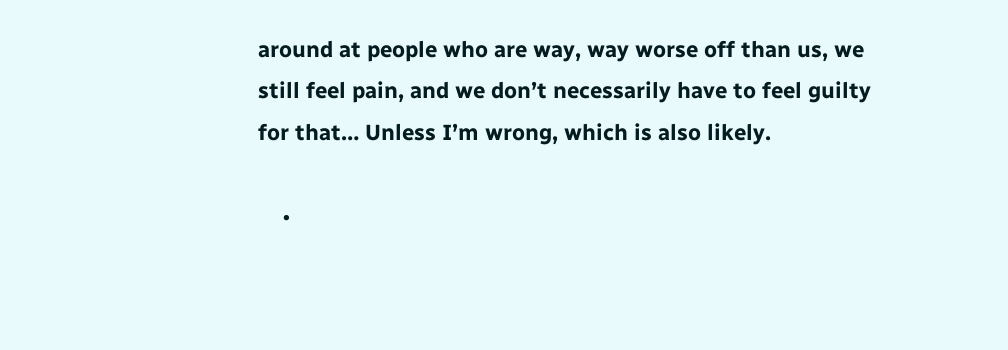around at people who are way, way worse off than us, we still feel pain, and we don’t necessarily have to feel guilty for that… Unless I’m wrong, which is also likely.

    •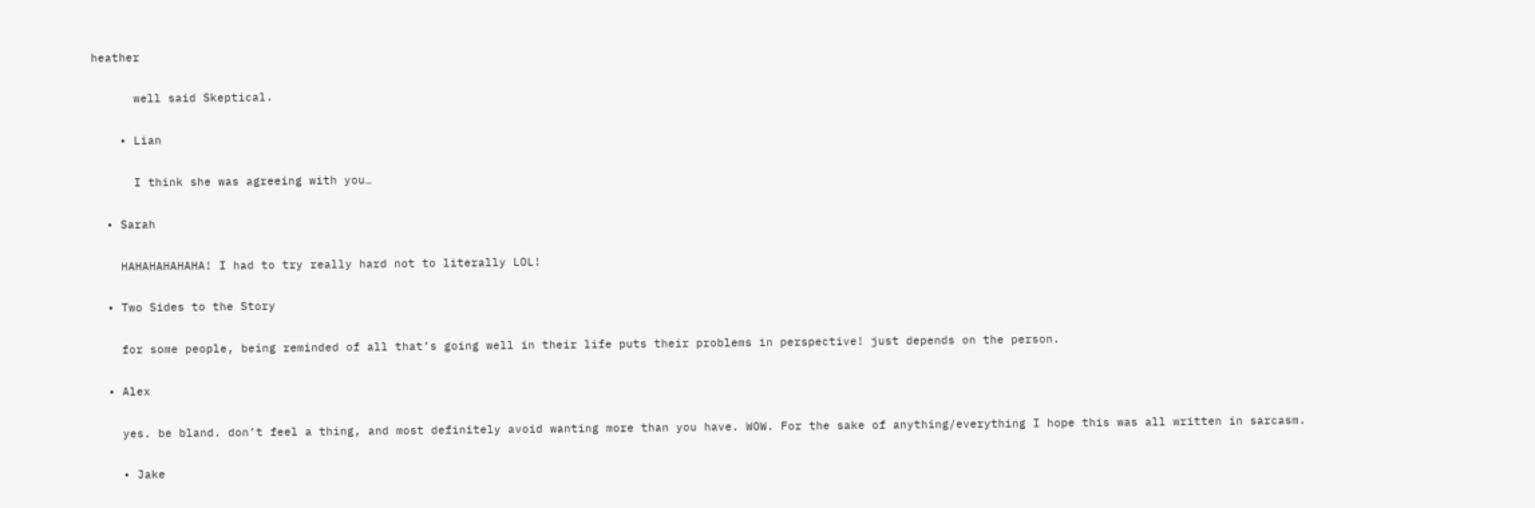heather

      well said Skeptical.

    • Lian

      I think she was agreeing with you…

  • Sarah

    HAHAHAHAHAHA! I had to try really hard not to literally LOL!

  • Two Sides to the Story

    for some people, being reminded of all that’s going well in their life puts their problems in perspective! just depends on the person.

  • Alex

    yes. be bland. don’t feel a thing, and most definitely avoid wanting more than you have. WOW. For the sake of anything/everything I hope this was all written in sarcasm.

    • Jake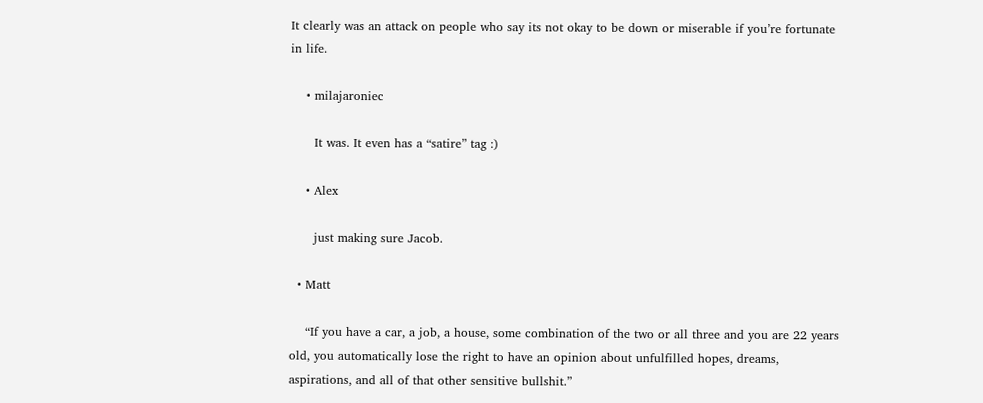It clearly was an attack on people who say its not okay to be down or miserable if you’re fortunate in life.

    • milajaroniec

      It was. It even has a “satire” tag :)

    • Alex

      just making sure Jacob.

  • Matt

    “If you have a car, a job, a house, some combination of the two or all three and you are 22 years old, you automatically lose the right to have an opinion about unfulfilled hopes, dreams, aspirations, and all of that other sensitive bullshit.”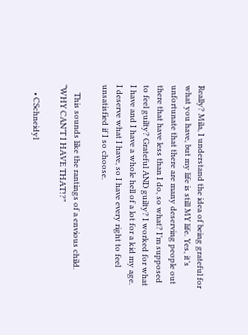Really? Mila, I understand the idea of being grateful for what you have, but my life is still MY life. Yes, it’s unfortunate that there are many deserving people out there that have less than I do, so what? I’m supposed to feel guilty? Grateful AND guilty? I worked for what I have and I have a whole hell of a lot for a kid my age. I deserve what I have, so I have every right to feel unsatisfied if I so choose.

    This sounds like the rantings of a envious child. “WHY CAN’T I HAVE THAT!?”

    • CSchneidyl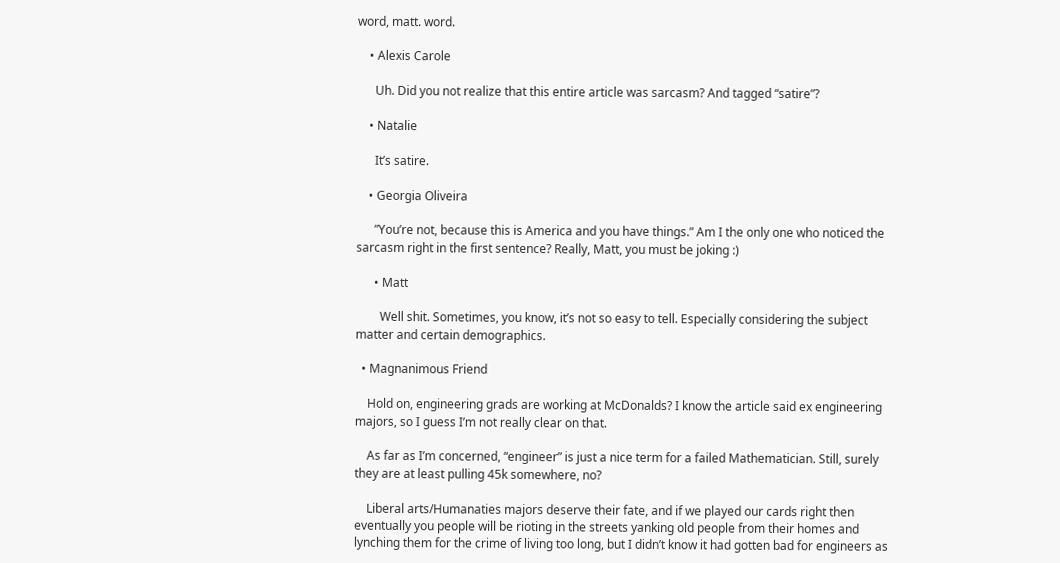word, matt. word.

    • Alexis Carole

      Uh. Did you not realize that this entire article was sarcasm? And tagged “satire”?

    • Natalie

      It’s satire.

    • Georgia Oliveira

      ”You’re not, because this is America and you have things.” Am I the only one who noticed the sarcasm right in the first sentence? Really, Matt, you must be joking :)

      • Matt

        Well shit. Sometimes, you know, it’s not so easy to tell. Especially considering the subject matter and certain demographics.

  • Magnanimous Friend

    Hold on, engineering grads are working at McDonalds? I know the article said ex engineering majors, so I guess I’m not really clear on that.

    As far as I’m concerned, “engineer” is just a nice term for a failed Mathematician. Still, surely they are at least pulling 45k somewhere, no?

    Liberal arts/Humanaties majors deserve their fate, and if we played our cards right then eventually you people will be rioting in the streets yanking old people from their homes and lynching them for the crime of living too long, but I didn’t know it had gotten bad for engineers as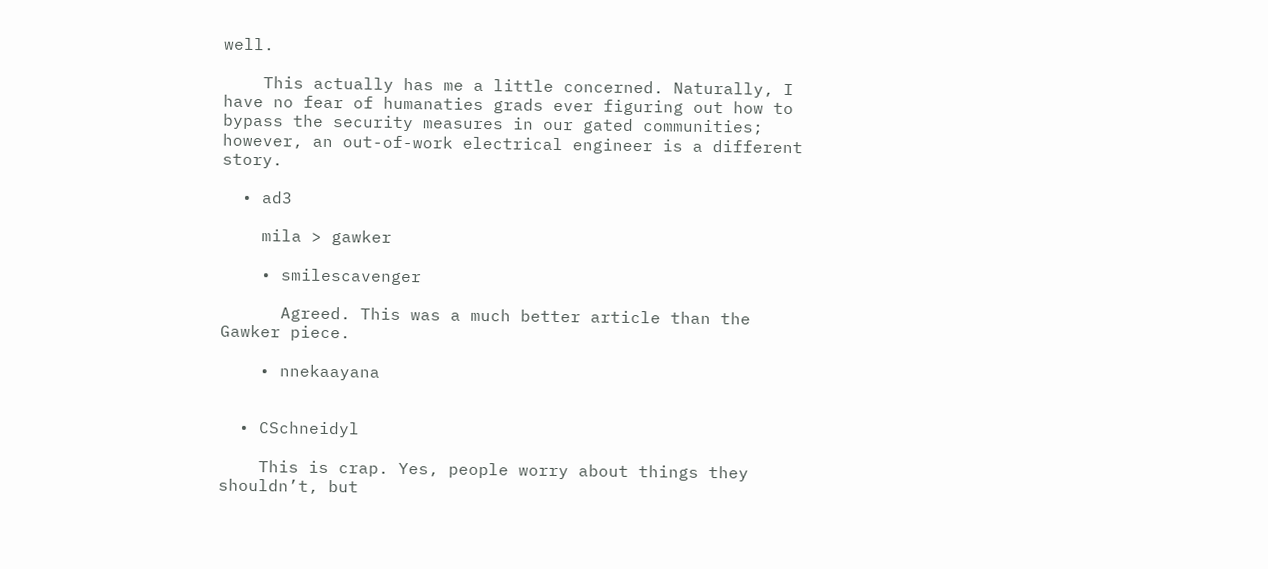well.

    This actually has me a little concerned. Naturally, I have no fear of humanaties grads ever figuring out how to bypass the security measures in our gated communities; however, an out-of-work electrical engineer is a different story.

  • ad3

    mila > gawker

    • smilescavenger

      Agreed. This was a much better article than the Gawker piece.

    • nnekaayana


  • CSchneidyl

    This is crap. Yes, people worry about things they shouldn’t, but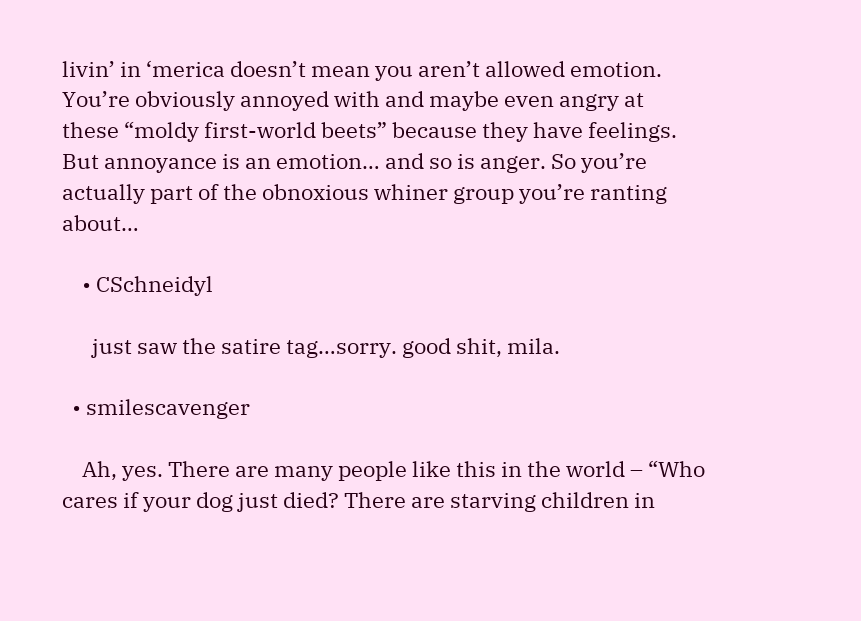livin’ in ‘merica doesn’t mean you aren’t allowed emotion. You’re obviously annoyed with and maybe even angry at these “moldy first-world beets” because they have feelings. But annoyance is an emotion… and so is anger. So you’re actually part of the obnoxious whiner group you’re ranting about…

    • CSchneidyl

      just saw the satire tag…sorry. good shit, mila.

  • smilescavenger

    Ah, yes. There are many people like this in the world – “Who cares if your dog just died? There are starving children in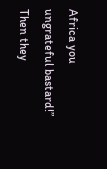Africa you ungrateful bastard!” Then they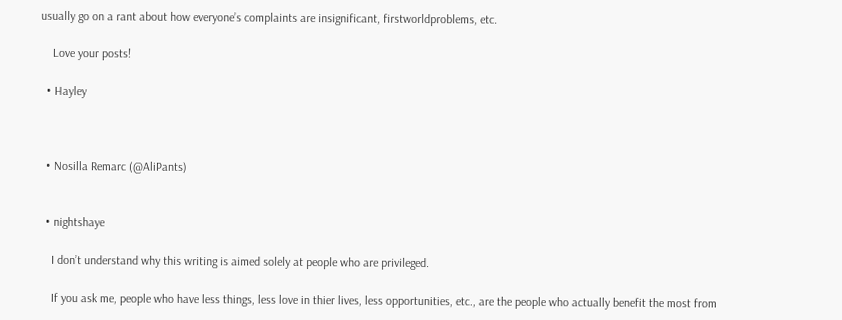usually go on a rant about how everyone’s complaints are insignificant, firstworldproblems, etc.

    Love your posts!

  • Hayley



  • Nosilla Remarc (@AliPants)


  • nightshaye

    I don’t understand why this writing is aimed solely at people who are privileged.

    If you ask me, people who have less things, less love in thier lives, less opportunities, etc., are the people who actually benefit the most from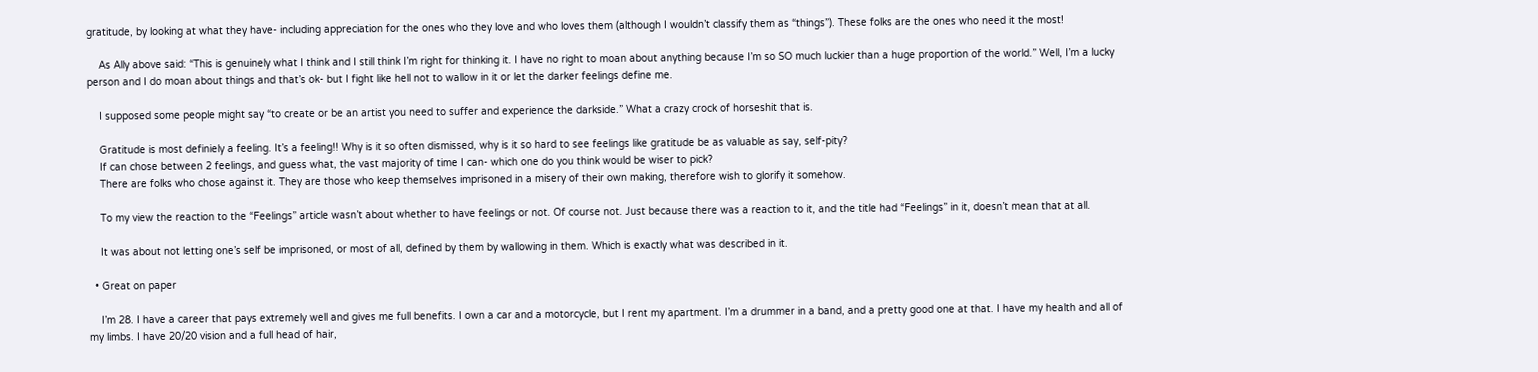gratitude, by looking at what they have- including appreciation for the ones who they love and who loves them (although I wouldn’t classify them as “things”). These folks are the ones who need it the most!

    As Ally above said: “This is genuinely what I think and I still think I’m right for thinking it. I have no right to moan about anything because I’m so SO much luckier than a huge proportion of the world.” Well, I’m a lucky person and I do moan about things and that’s ok- but I fight like hell not to wallow in it or let the darker feelings define me.

    I supposed some people might say “to create or be an artist you need to suffer and experience the darkside.” What a crazy crock of horseshit that is.

    Gratitude is most definiely a feeling. It’s a feeling!! Why is it so often dismissed, why is it so hard to see feelings like gratitude be as valuable as say, self-pity?
    If can chose between 2 feelings, and guess what, the vast majority of time I can- which one do you think would be wiser to pick?
    There are folks who chose against it. They are those who keep themselves imprisoned in a misery of their own making, therefore wish to glorify it somehow.

    To my view the reaction to the “Feelings” article wasn’t about whether to have feelings or not. Of course not. Just because there was a reaction to it, and the title had “Feelings” in it, doesn’t mean that at all.

    It was about not letting one’s self be imprisoned, or most of all, defined by them by wallowing in them. Which is exactly what was described in it.

  • Great on paper

    I’m 28. I have a career that pays extremely well and gives me full benefits. I own a car and a motorcycle, but I rent my apartment. I’m a drummer in a band, and a pretty good one at that. I have my health and all of my limbs. I have 20/20 vision and a full head of hair,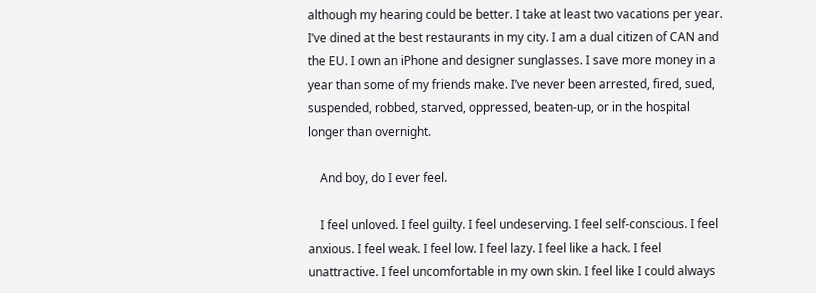although my hearing could be better. I take at least two vacations per year. I’ve dined at the best restaurants in my city. I am a dual citizen of CAN and the EU. I own an iPhone and designer sunglasses. I save more money in a year than some of my friends make. I’ve never been arrested, fired, sued, suspended, robbed, starved, oppressed, beaten-up, or in the hospital longer than overnight.

    And boy, do I ever feel.

    I feel unloved. I feel guilty. I feel undeserving. I feel self-conscious. I feel anxious. I feel weak. I feel low. I feel lazy. I feel like a hack. I feel unattractive. I feel uncomfortable in my own skin. I feel like I could always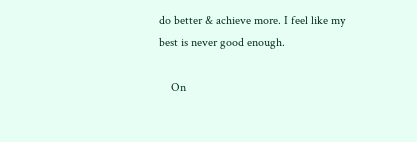do better & achieve more. I feel like my best is never good enough.

    On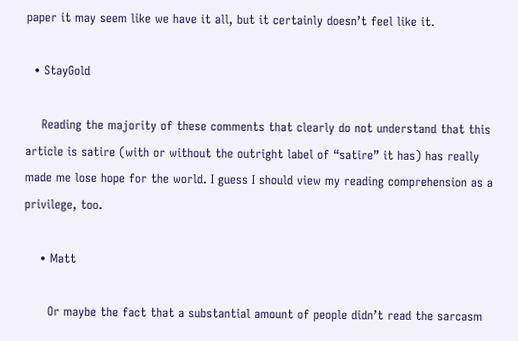paper it may seem like we have it all, but it certainly doesn’t feel like it.

  • StayGold

    Reading the majority of these comments that clearly do not understand that this article is satire (with or without the outright label of “satire” it has) has really made me lose hope for the world. I guess I should view my reading comprehension as a privilege, too.

    • Matt

      Or maybe the fact that a substantial amount of people didn’t read the sarcasm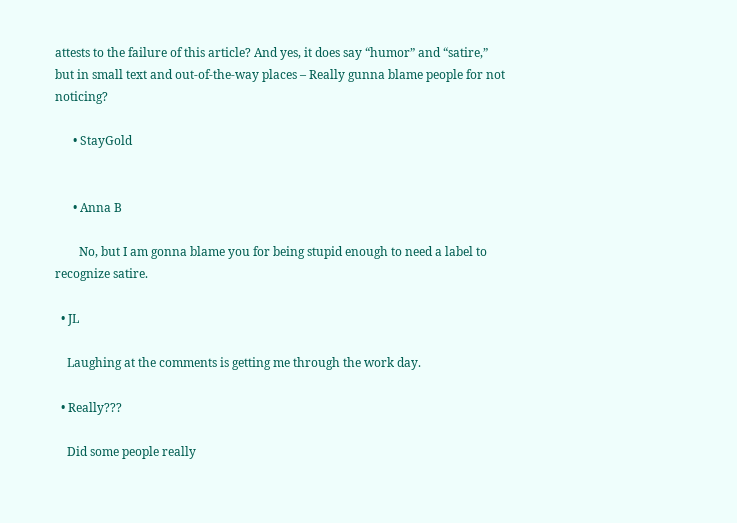attests to the failure of this article? And yes, it does say “humor” and “satire,” but in small text and out-of-the-way places – Really gunna blame people for not noticing?

      • StayGold


      • Anna B

        No, but I am gonna blame you for being stupid enough to need a label to recognize satire.

  • JL

    Laughing at the comments is getting me through the work day.

  • Really???

    Did some people really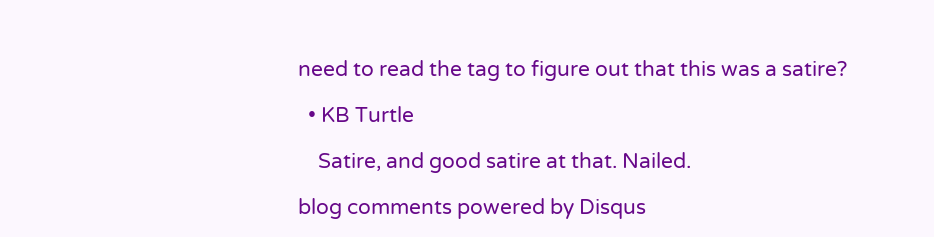need to read the tag to figure out that this was a satire?

  • KB Turtle

    Satire, and good satire at that. Nailed.

blog comments powered by Disqus